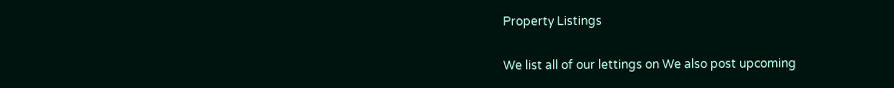Property Listings

We list all of our lettings on We also post upcoming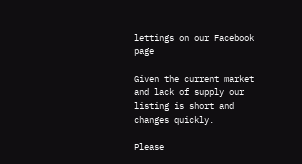lettings on our Facebook page

Given the current market and lack of supply our listing is short and changes quickly.

Please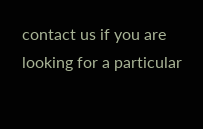contact us if you are looking for a particular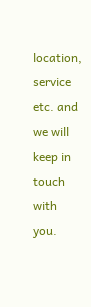location, service etc. and we will keep in touch with you.